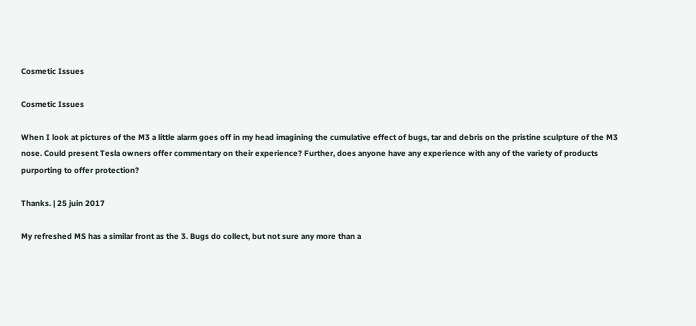Cosmetic Issues

Cosmetic Issues

When I look at pictures of the M3 a little alarm goes off in my head imagining the cumulative effect of bugs, tar and debris on the pristine sculpture of the M3 nose. Could present Tesla owners offer commentary on their experience? Further, does anyone have any experience with any of the variety of products purporting to offer protection?

Thanks. | 25 juin 2017

My refreshed MS has a similar front as the 3. Bugs do collect, but not sure any more than a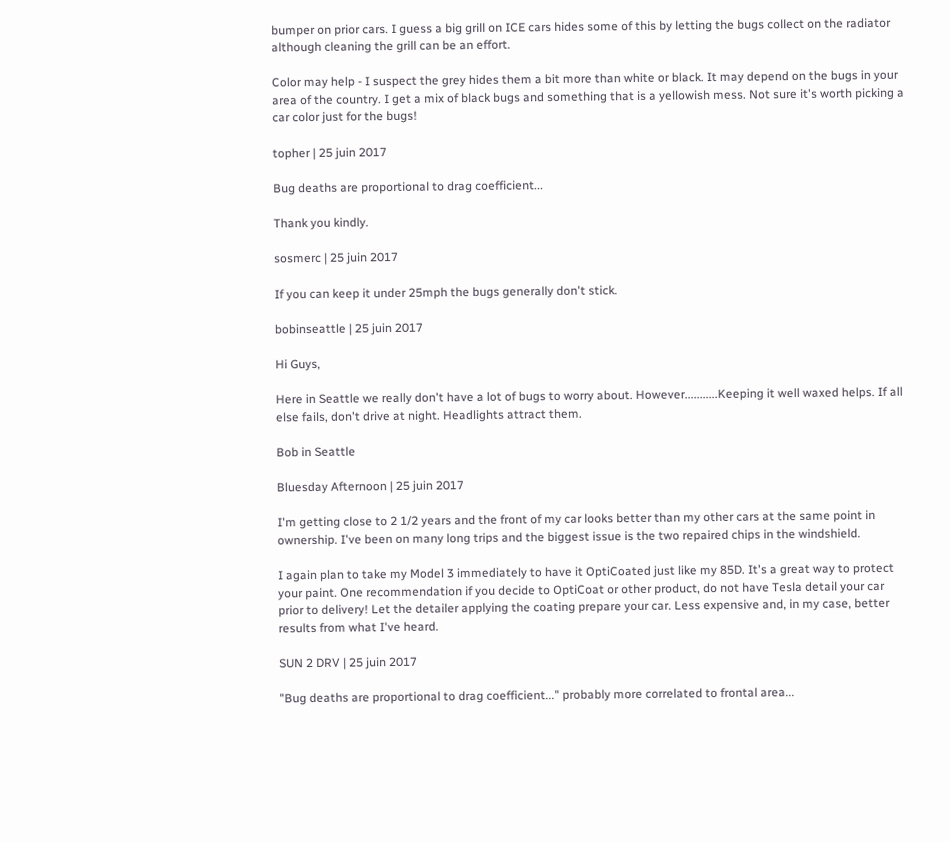bumper on prior cars. I guess a big grill on ICE cars hides some of this by letting the bugs collect on the radiator although cleaning the grill can be an effort.

Color may help - I suspect the grey hides them a bit more than white or black. It may depend on the bugs in your area of the country. I get a mix of black bugs and something that is a yellowish mess. Not sure it's worth picking a car color just for the bugs!

topher | 25 juin 2017

Bug deaths are proportional to drag coefficient...

Thank you kindly.

sosmerc | 25 juin 2017

If you can keep it under 25mph the bugs generally don't stick.

bobinseattle | 25 juin 2017

Hi Guys,

Here in Seattle we really don't have a lot of bugs to worry about. However...........Keeping it well waxed helps. If all else fails, don't drive at night. Headlights attract them.

Bob in Seattle

Bluesday Afternoon | 25 juin 2017

I'm getting close to 2 1/2 years and the front of my car looks better than my other cars at the same point in ownership. I've been on many long trips and the biggest issue is the two repaired chips in the windshield.

I again plan to take my Model 3 immediately to have it OptiCoated just like my 85D. It's a great way to protect your paint. One recommendation if you decide to OptiCoat or other product, do not have Tesla detail your car prior to delivery! Let the detailer applying the coating prepare your car. Less expensive and, in my case, better results from what I've heard.

SUN 2 DRV | 25 juin 2017

"Bug deaths are proportional to drag coefficient..." probably more correlated to frontal area...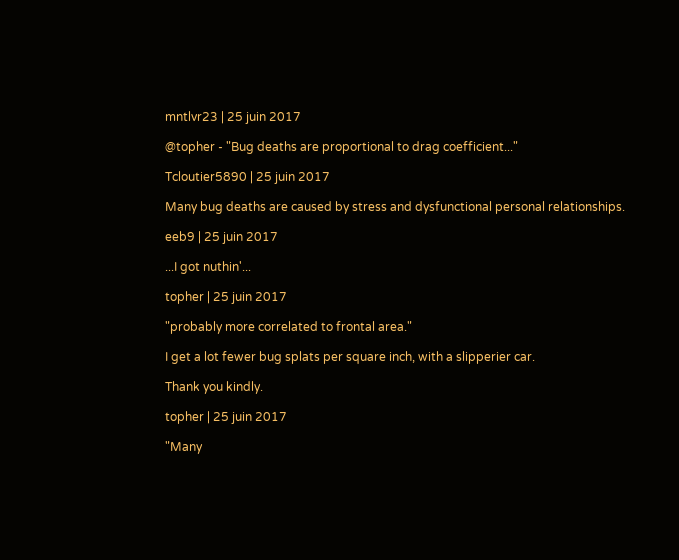mntlvr23 | 25 juin 2017

@topher - "Bug deaths are proportional to drag coefficient..."

Tcloutier5890 | 25 juin 2017

Many bug deaths are caused by stress and dysfunctional personal relationships.

eeb9 | 25 juin 2017

...I got nuthin'...

topher | 25 juin 2017

"probably more correlated to frontal area."

I get a lot fewer bug splats per square inch, with a slipperier car.

Thank you kindly.

topher | 25 juin 2017

"Many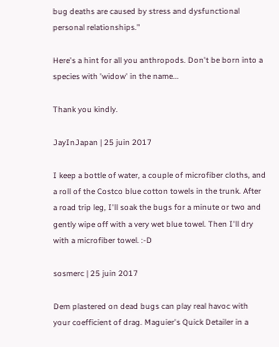bug deaths are caused by stress and dysfunctional personal relationships."

Here's a hint for all you anthropods. Don't be born into a species with 'widow' in the name...

Thank you kindly.

JayInJapan | 25 juin 2017

I keep a bottle of water, a couple of microfiber cloths, and a roll of the Costco blue cotton towels in the trunk. After a road trip leg, I'll soak the bugs for a minute or two and gently wipe off with a very wet blue towel. Then I'll dry with a microfiber towel. :-D

sosmerc | 25 juin 2017

Dem plastered on dead bugs can play real havoc with your coefficient of drag. Maguier's Quick Detailer in a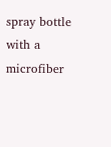spray bottle with a microfiber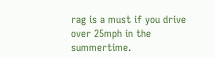rag is a must if you drive over 25mph in the summertime.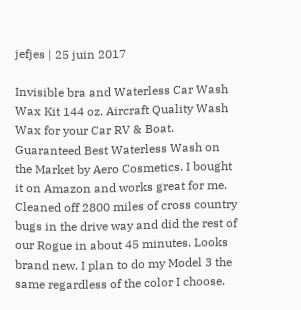jefjes | 25 juin 2017

Invisible bra and Waterless Car Wash Wax Kit 144 oz. Aircraft Quality Wash Wax for your Car RV & Boat. Guaranteed Best Waterless Wash on the Market by Aero Cosmetics. I bought it on Amazon and works great for me. Cleaned off 2800 miles of cross country bugs in the drive way and did the rest of our Rogue in about 45 minutes. Looks brand new. I plan to do my Model 3 the same regardless of the color I choose.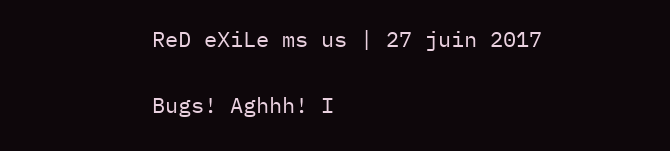ReD eXiLe ms us | 27 juin 2017

Bugs! Aghhh! I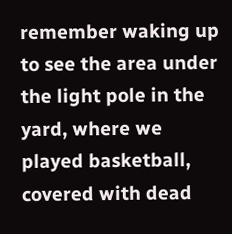remember waking up to see the area under the light pole in the yard, where we played basketball, covered with dead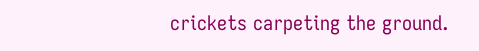crickets carpeting the ground.